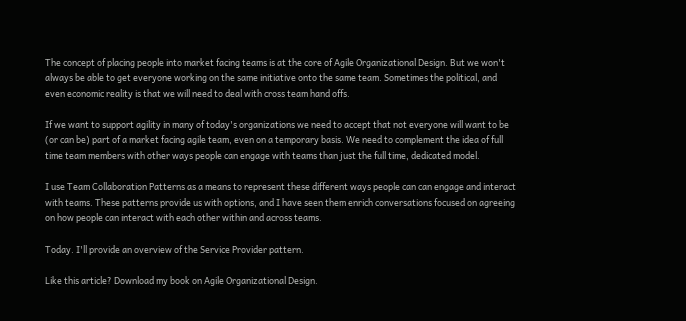The concept of placing people into market facing teams is at the core of Agile Organizational Design. But we won't always be able to get everyone working on the same initiative onto the same team. Sometimes the political, and even economic reality is that we will need to deal with cross team hand offs.

If we want to support agility in many of today's organizations we need to accept that not everyone will want to be (or can be) part of a market facing agile team, even on a temporary basis. We need to complement the idea of full time team members with other ways people can engage with teams than just the full time, dedicated model.

I use Team Collaboration Patterns as a means to represent these different ways people can can engage and interact with teams. These patterns provide us with options, and I have seen them enrich conversations focused on agreeing on how people can interact with each other within and across teams.

Today. I'll provide an overview of the Service Provider pattern.

Like this article? Download my book on Agile Organizational Design.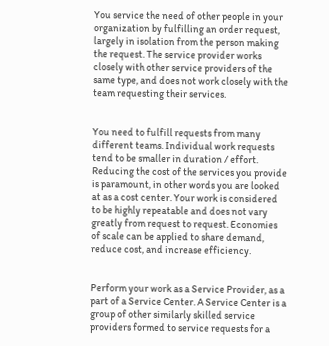You service the need of other people in your organization by fulfilling an order request, largely in isolation from the person making the request. The service provider works closely with other service providers of the same type, and does not work closely with the team requesting their services.


You need to fulfill requests from many different teams. Individual work requests tend to be smaller in duration / effort. Reducing the cost of the services you provide is paramount, in other words you are looked at as a cost center. Your work is considered to be highly repeatable and does not vary greatly from request to request. Economies of scale can be applied to share demand, reduce cost, and increase efficiency.


Perform your work as a Service Provider, as a part of a Service Center. A Service Center is a group of other similarly skilled service providers formed to service requests for a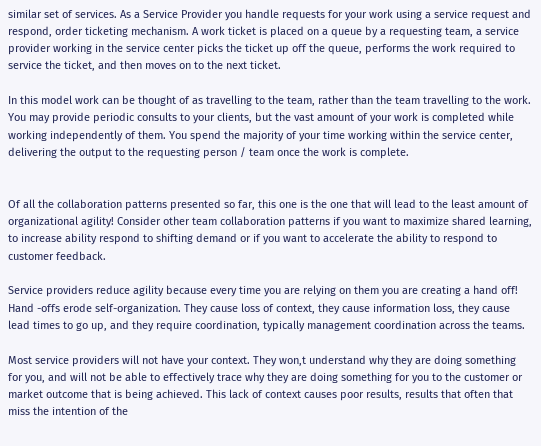similar set of services. As a Service Provider you handle requests for your work using a service request and respond, order ticketing mechanism. A work ticket is placed on a queue by a requesting team, a service provider working in the service center picks the ticket up off the queue, performs the work required to service the ticket, and then moves on to the next ticket.

In this model work can be thought of as travelling to the team, rather than the team travelling to the work. You may provide periodic consults to your clients, but the vast amount of your work is completed while working independently of them. You spend the majority of your time working within the service center, delivering the output to the requesting person / team once the work is complete.


Of all the collaboration patterns presented so far, this one is the one that will lead to the least amount of organizational agility! Consider other team collaboration patterns if you want to maximize shared learning, to increase ability respond to shifting demand or if you want to accelerate the ability to respond to customer feedback.

Service providers reduce agility because every time you are relying on them you are creating a hand off! Hand -offs erode self-organization. They cause loss of context, they cause information loss, they cause lead times to go up, and they require coordination, typically management coordination across the teams.

Most service providers will not have your context. They won,t understand why they are doing something for you, and will not be able to effectively trace why they are doing something for you to the customer or market outcome that is being achieved. This lack of context causes poor results, results that often that miss the intention of the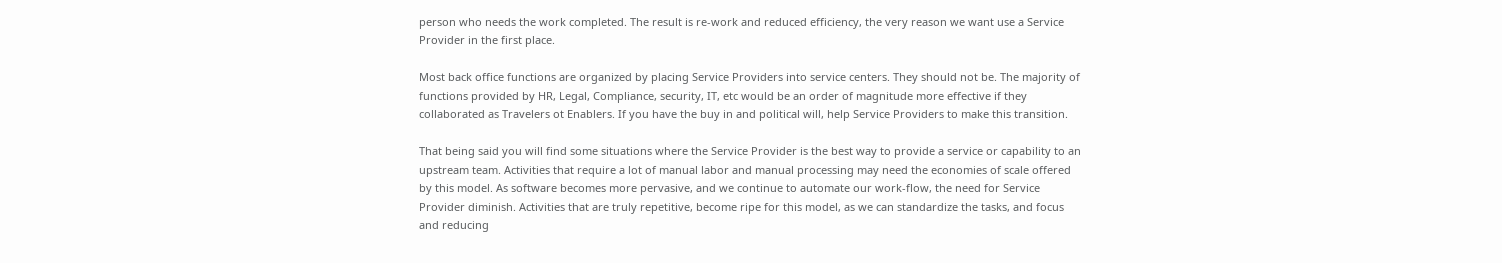person who needs the work completed. The result is re-work and reduced efficiency, the very reason we want use a Service Provider in the first place.

Most back office functions are organized by placing Service Providers into service centers. They should not be. The majority of functions provided by HR, Legal, Compliance, security, IT, etc would be an order of magnitude more effective if they collaborated as Travelers ot Enablers. If you have the buy in and political will, help Service Providers to make this transition.

That being said you will find some situations where the Service Provider is the best way to provide a service or capability to an upstream team. Activities that require a lot of manual labor and manual processing may need the economies of scale offered by this model. As software becomes more pervasive, and we continue to automate our work-flow, the need for Service Provider diminish. Activities that are truly repetitive, become ripe for this model, as we can standardize the tasks, and focus and reducing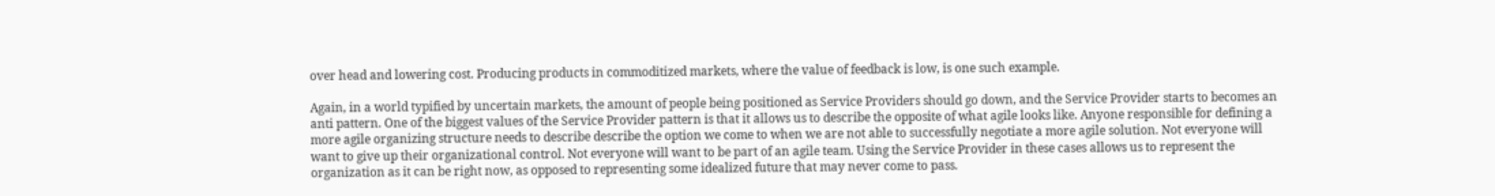over head and lowering cost. Producing products in commoditized markets, where the value of feedback is low, is one such example.

Again, in a world typified by uncertain markets, the amount of people being positioned as Service Providers should go down, and the Service Provider starts to becomes an anti pattern. One of the biggest values of the Service Provider pattern is that it allows us to describe the opposite of what agile looks like. Anyone responsible for defining a more agile organizing structure needs to describe describe the option we come to when we are not able to successfully negotiate a more agile solution. Not everyone will want to give up their organizational control. Not everyone will want to be part of an agile team. Using the Service Provider in these cases allows us to represent the organization as it can be right now, as opposed to representing some idealized future that may never come to pass.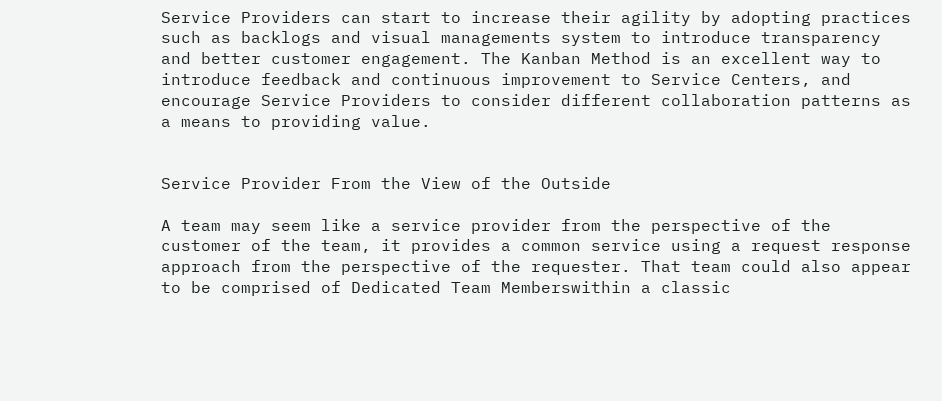Service Providers can start to increase their agility by adopting practices such as backlogs and visual managements system to introduce transparency and better customer engagement. The Kanban Method is an excellent way to introduce feedback and continuous improvement to Service Centers, and encourage Service Providers to consider different collaboration patterns as a means to providing value.


Service Provider From the View of the Outside

A team may seem like a service provider from the perspective of the customer of the team, it provides a common service using a request response approach from the perspective of the requester. That team could also appear to be comprised of Dedicated Team Memberswithin a classic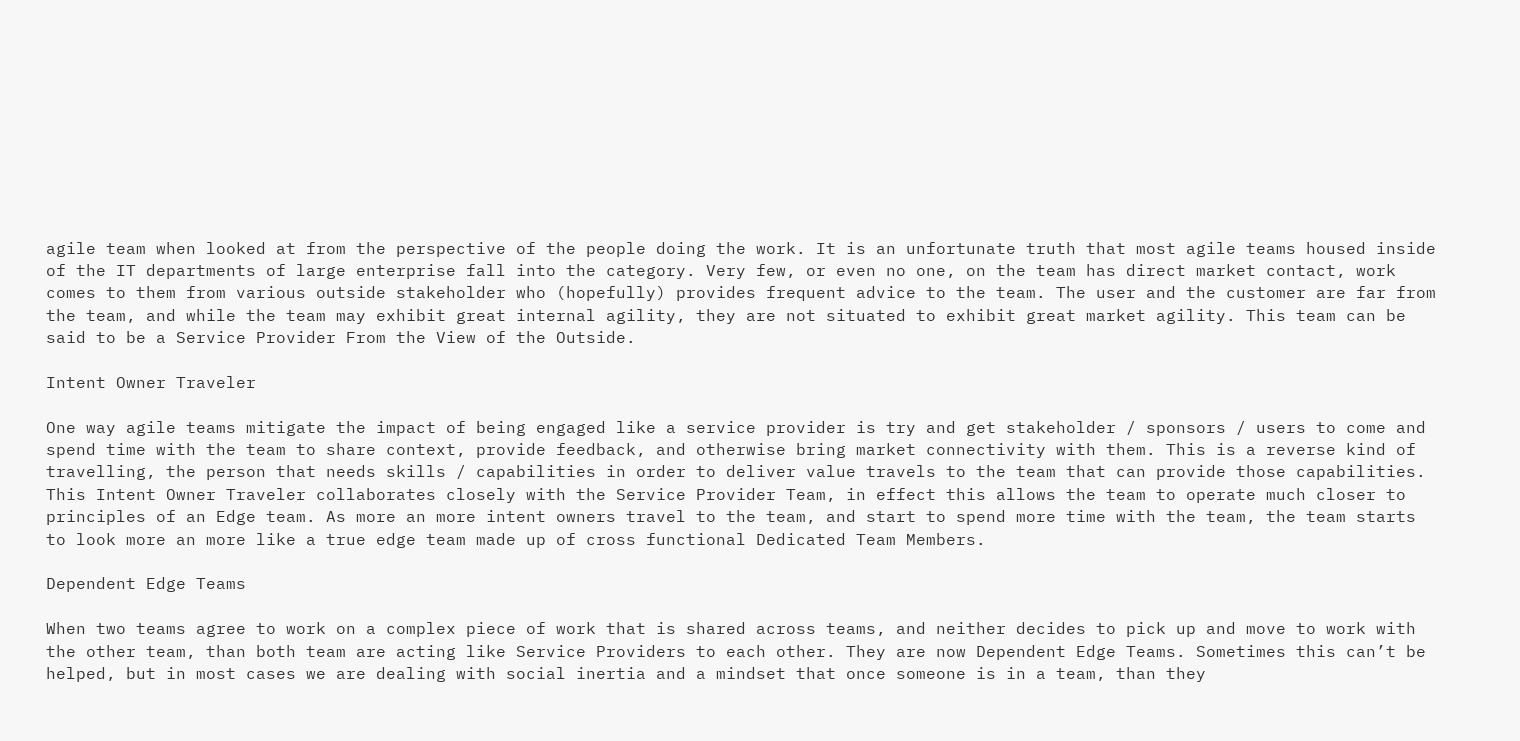agile team when looked at from the perspective of the people doing the work. It is an unfortunate truth that most agile teams housed inside of the IT departments of large enterprise fall into the category. Very few, or even no one, on the team has direct market contact, work comes to them from various outside stakeholder who (hopefully) provides frequent advice to the team. The user and the customer are far from the team, and while the team may exhibit great internal agility, they are not situated to exhibit great market agility. This team can be said to be a Service Provider From the View of the Outside.

Intent Owner Traveler

One way agile teams mitigate the impact of being engaged like a service provider is try and get stakeholder / sponsors / users to come and spend time with the team to share context, provide feedback, and otherwise bring market connectivity with them. This is a reverse kind of travelling, the person that needs skills / capabilities in order to deliver value travels to the team that can provide those capabilities. This Intent Owner Traveler collaborates closely with the Service Provider Team, in effect this allows the team to operate much closer to principles of an Edge team. As more an more intent owners travel to the team, and start to spend more time with the team, the team starts to look more an more like a true edge team made up of cross functional Dedicated Team Members.

Dependent Edge Teams

When two teams agree to work on a complex piece of work that is shared across teams, and neither decides to pick up and move to work with the other team, than both team are acting like Service Providers to each other. They are now Dependent Edge Teams. Sometimes this can’t be helped, but in most cases we are dealing with social inertia and a mindset that once someone is in a team, than they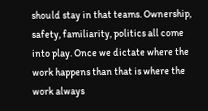should stay in that teams. Ownership, safety, familiarity, politics all come into play. Once we dictate where the work happens than that is where the work always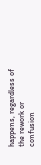happens, regardless of the rework or confusion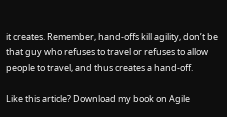it creates. Remember, hand-offs kill agility, don’t be that guy who refuses to travel or refuses to allow people to travel, and thus creates a hand-off.

Like this article? Download my book on Agile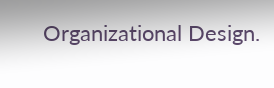Organizational Design.